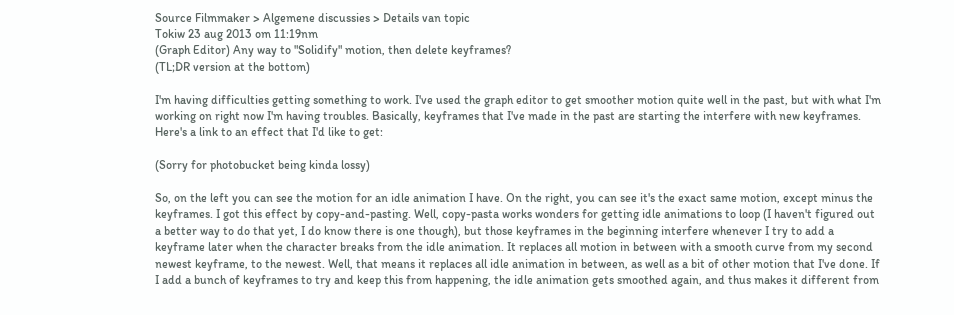Source Filmmaker > Algemene discussies > Details van topic
Tokiw 23 aug 2013 om 11:19nm
(Graph Editor) Any way to "Solidify" motion, then delete keyframes?
(TL;DR version at the bottom)

I'm having difficulties getting something to work. I've used the graph editor to get smoother motion quite well in the past, but with what I'm working on right now I'm having troubles. Basically, keyframes that I've made in the past are starting the interfere with new keyframes. Here's a link to an effect that I'd like to get:

(Sorry for photobucket being kinda lossy)

So, on the left you can see the motion for an idle animation I have. On the right, you can see it's the exact same motion, except minus the keyframes. I got this effect by copy-and-pasting. Well, copy-pasta works wonders for getting idle animations to loop (I haven't figured out a better way to do that yet, I do know there is one though), but those keyframes in the beginning interfere whenever I try to add a keyframe later when the character breaks from the idle animation. It replaces all motion in between with a smooth curve from my second newest keyframe, to the newest. Well, that means it replaces all idle animation in between, as well as a bit of other motion that I've done. If I add a bunch of keyframes to try and keep this from happening, the idle animation gets smoothed again, and thus makes it different from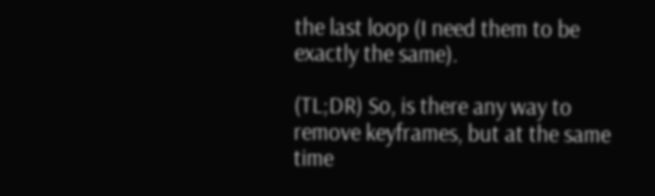the last loop (I need them to be exactly the same).

(TL;DR) So, is there any way to remove keyframes, but at the same time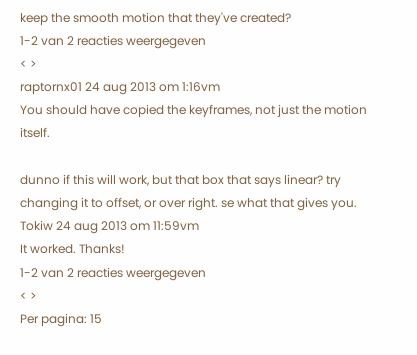keep the smooth motion that they've created?
1-2 van 2 reacties weergegeven
< >
raptornx01 24 aug 2013 om 1:16vm
You should have copied the keyframes, not just the motion itself.

dunno if this will work, but that box that says linear? try changing it to offset, or over right. se what that gives you.
Tokiw 24 aug 2013 om 11:59vm
It worked. Thanks!
1-2 van 2 reacties weergegeven
< >
Per pagina: 15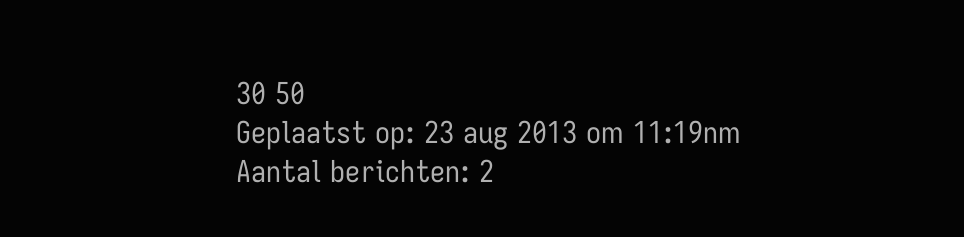30 50
Geplaatst op: 23 aug 2013 om 11:19nm
Aantal berichten: 2